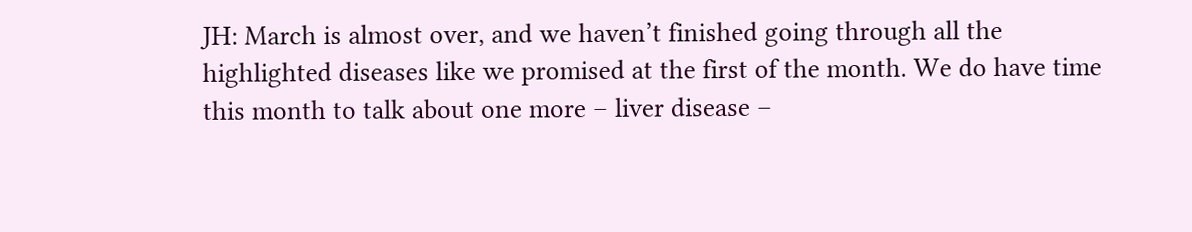JH: March is almost over, and we haven’t finished going through all the highlighted diseases like we promised at the first of the month. We do have time this month to talk about one more – liver disease –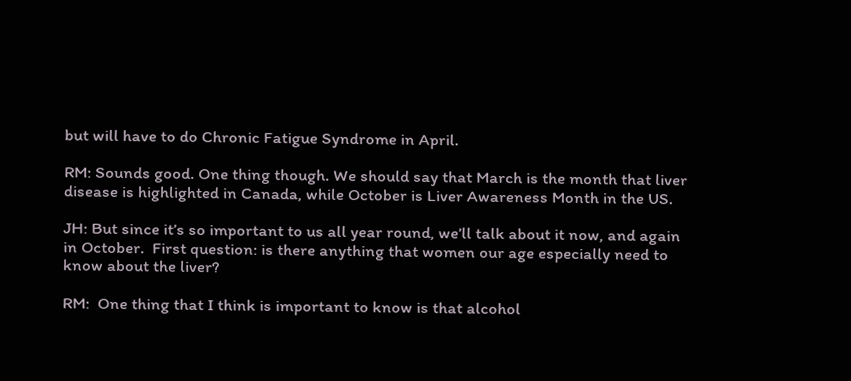but will have to do Chronic Fatigue Syndrome in April.

RM: Sounds good. One thing though. We should say that March is the month that liver disease is highlighted in Canada, while October is Liver Awareness Month in the US.

JH: But since it’s so important to us all year round, we’ll talk about it now, and again in October.  First question: is there anything that women our age especially need to know about the liver?

RM:  One thing that I think is important to know is that alcohol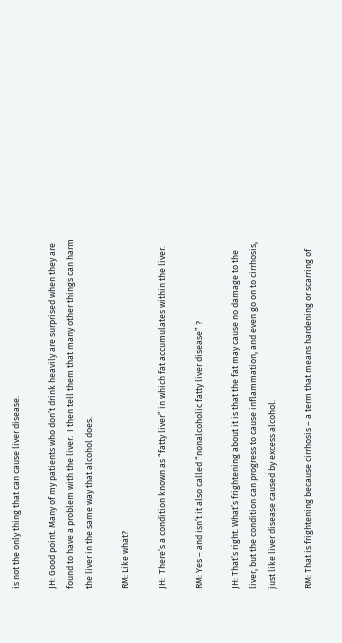is not the only thing that can cause liver disease.

JH: Good point. Many of my patients who don’t drink heavily are surprised when they are found to have a problem with the liver.  I then tell them that many other things can harm the liver in the same way that alcohol does.

RM: Like what?

JH:  There’s a condition known as “fatty liver” in which fat accumulates within the liver.

RM: Yes – and isn’t it also called “nonalcoholic fatty liver disease” ?

JH: That’s right. What’s frightening about it is that the fat may cause no damage to the liver, but the condition can progress to cause inflammation, and even go on to cirrhosis, just like liver disease caused by excess alcohol.

RM: That is frightening because cirrhosis – a term that means hardening or scarring of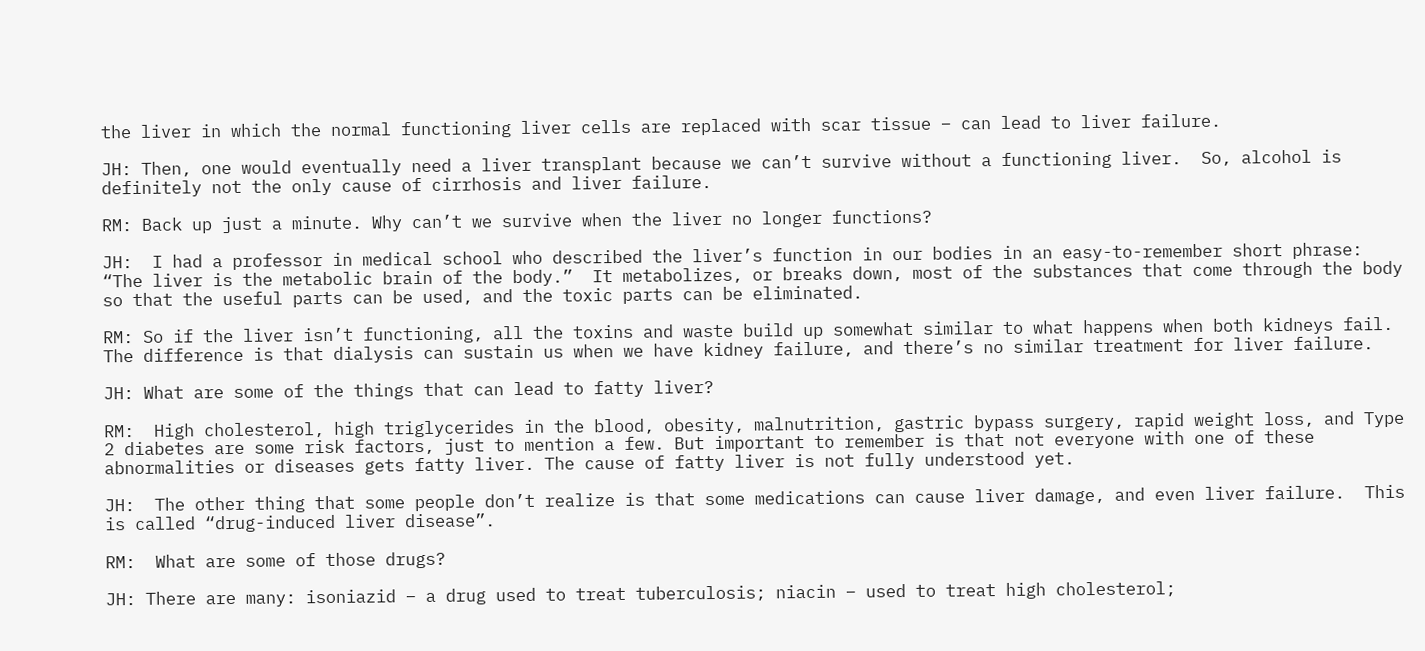the liver in which the normal functioning liver cells are replaced with scar tissue – can lead to liver failure.

JH: Then, one would eventually need a liver transplant because we can’t survive without a functioning liver.  So, alcohol is definitely not the only cause of cirrhosis and liver failure.

RM: Back up just a minute. Why can’t we survive when the liver no longer functions?

JH:  I had a professor in medical school who described the liver’s function in our bodies in an easy-to-remember short phrase: “The liver is the metabolic brain of the body.”  It metabolizes, or breaks down, most of the substances that come through the body so that the useful parts can be used, and the toxic parts can be eliminated.

RM: So if the liver isn’t functioning, all the toxins and waste build up somewhat similar to what happens when both kidneys fail. The difference is that dialysis can sustain us when we have kidney failure, and there’s no similar treatment for liver failure.

JH: What are some of the things that can lead to fatty liver?

RM:  High cholesterol, high triglycerides in the blood, obesity, malnutrition, gastric bypass surgery, rapid weight loss, and Type 2 diabetes are some risk factors, just to mention a few. But important to remember is that not everyone with one of these abnormalities or diseases gets fatty liver. The cause of fatty liver is not fully understood yet.

JH:  The other thing that some people don’t realize is that some medications can cause liver damage, and even liver failure.  This is called “drug-induced liver disease”.

RM:  What are some of those drugs?

JH: There are many: isoniazid – a drug used to treat tuberculosis; niacin – used to treat high cholesterol;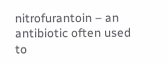nitrofurantoin – an antibiotic often used to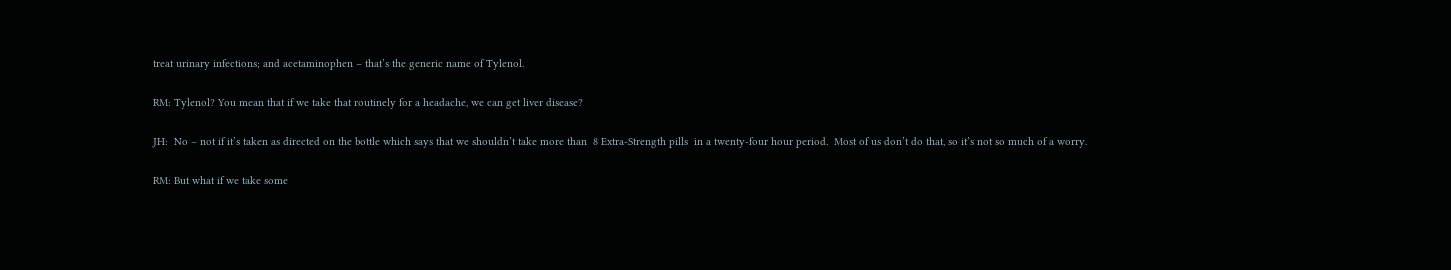treat urinary infections; and acetaminophen – that’s the generic name of Tylenol.

RM: Tylenol? You mean that if we take that routinely for a headache, we can get liver disease?

JH:  No – not if it’s taken as directed on the bottle which says that we shouldn’t take more than  8 Extra-Strength pills  in a twenty-four hour period.  Most of us don’t do that, so it’s not so much of a worry.

RM: But what if we take some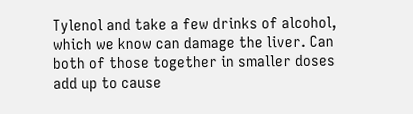Tylenol and take a few drinks of alcohol, which we know can damage the liver. Can both of those together in smaller doses add up to cause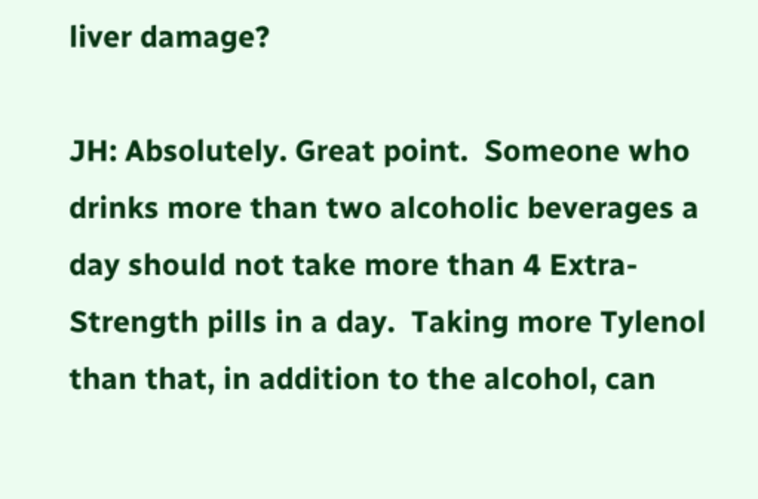liver damage?

JH: Absolutely. Great point.  Someone who drinks more than two alcoholic beverages a day should not take more than 4 Extra-Strength pills in a day.  Taking more Tylenol than that, in addition to the alcohol, can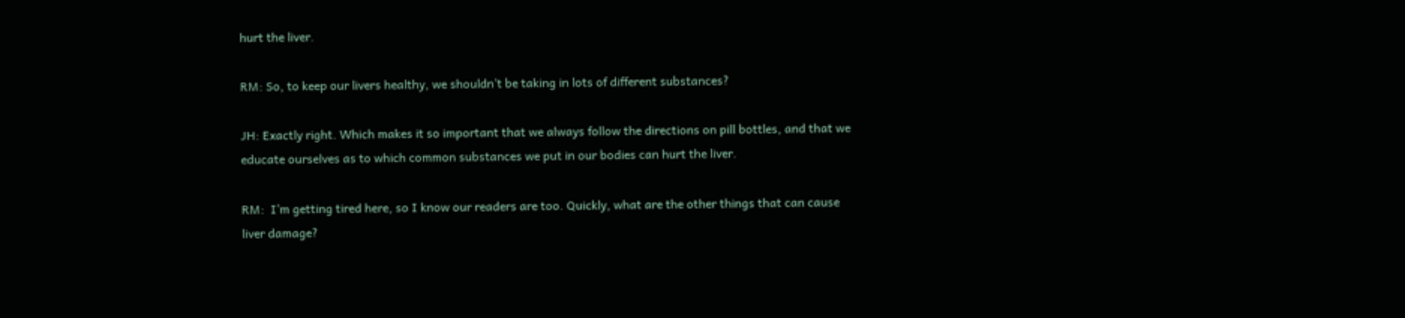hurt the liver.

RM: So, to keep our livers healthy, we shouldn’t be taking in lots of different substances?

JH: Exactly right. Which makes it so important that we always follow the directions on pill bottles, and that we educate ourselves as to which common substances we put in our bodies can hurt the liver.

RM:  I’m getting tired here, so I know our readers are too. Quickly, what are the other things that can cause liver damage?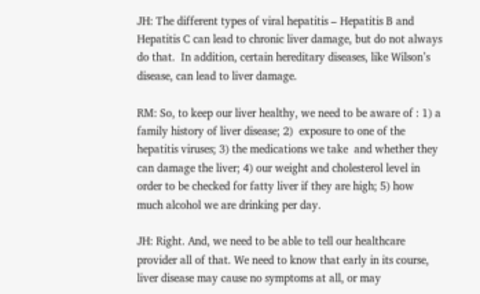JH: The different types of viral hepatitis – Hepatitis B and Hepatitis C can lead to chronic liver damage, but do not always do that.  In addition, certain hereditary diseases, like Wilson’s disease, can lead to liver damage.

RM: So, to keep our liver healthy, we need to be aware of : 1) a family history of liver disease; 2)  exposure to one of the hepatitis viruses; 3) the medications we take  and whether they can damage the liver; 4) our weight and cholesterol level in order to be checked for fatty liver if they are high; 5) how much alcohol we are drinking per day.

JH: Right. And, we need to be able to tell our healthcare provider all of that. We need to know that early in its course, liver disease may cause no symptoms at all, or may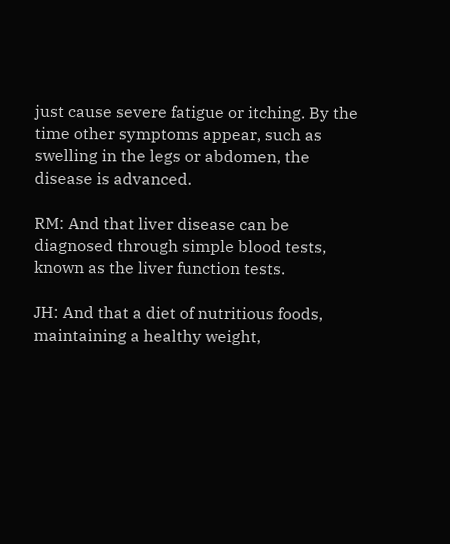just cause severe fatigue or itching. By the time other symptoms appear, such as swelling in the legs or abdomen, the disease is advanced.

RM: And that liver disease can be diagnosed through simple blood tests, known as the liver function tests.

JH: And that a diet of nutritious foods, maintaining a healthy weight,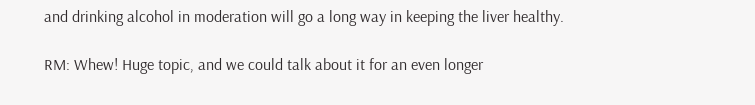and drinking alcohol in moderation will go a long way in keeping the liver healthy.

RM: Whew! Huge topic, and we could talk about it for an even longer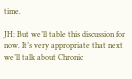time.

JH: But we’ll table this discussion for now. It’s very appropriate that next we’ll talk about Chronic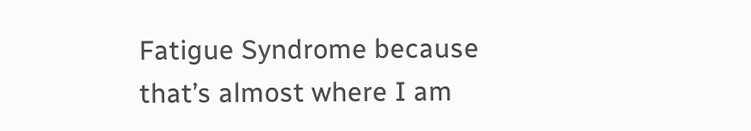Fatigue Syndrome because that’s almost where I am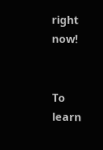right now!


To learn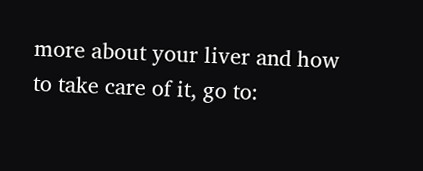more about your liver and how to take care of it, go to: